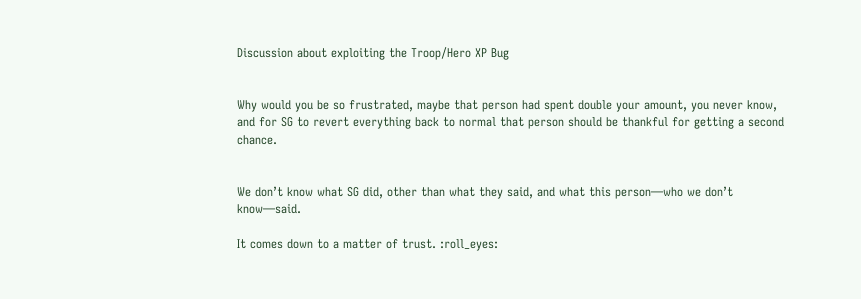Discussion about exploiting the Troop/Hero XP Bug


Why would you be so frustrated, maybe that person had spent double your amount, you never know, and for SG to revert everything back to normal that person should be thankful for getting a second chance.


We don’t know what SG did, other than what they said, and what this person—who we don’t know—said.

It comes down to a matter of trust. :roll_eyes: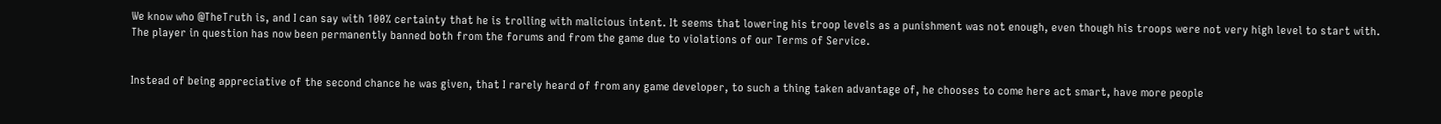We know who @TheTruth is, and I can say with 100% certainty that he is trolling with malicious intent. It seems that lowering his troop levels as a punishment was not enough, even though his troops were not very high level to start with. The player in question has now been permanently banned both from the forums and from the game due to violations of our Terms of Service.


Instead of being appreciative of the second chance he was given, that I rarely heard of from any game developer, to such a thing taken advantage of, he chooses to come here act smart, have more people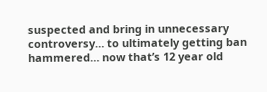suspected and bring in unnecessary controversy… to ultimately getting ban hammered… now that’s 12 year old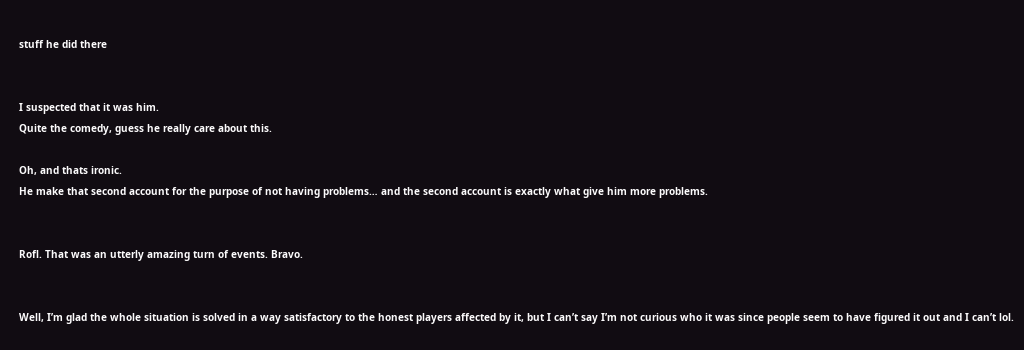stuff he did there


I suspected that it was him.
Quite the comedy, guess he really care about this.

Oh, and thats ironic.
He make that second account for the purpose of not having problems… and the second account is exactly what give him more problems.


Rofl. That was an utterly amazing turn of events. Bravo.


Well, I’m glad the whole situation is solved in a way satisfactory to the honest players affected by it, but I can’t say I’m not curious who it was since people seem to have figured it out and I can’t lol.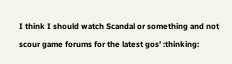I think I should watch Scandal or something and not scour game forums for the latest gos’ :thinking: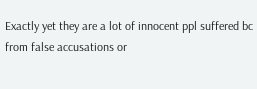Exactly yet they are a lot of innocent ppl suffered bc from false accusations or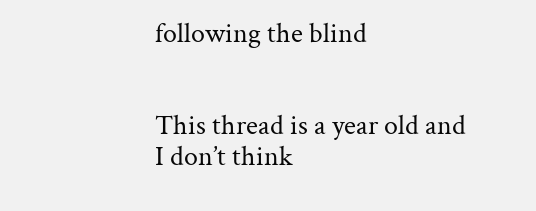following the blind


This thread is a year old and I don’t think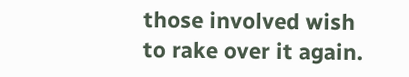those involved wish to rake over it again.